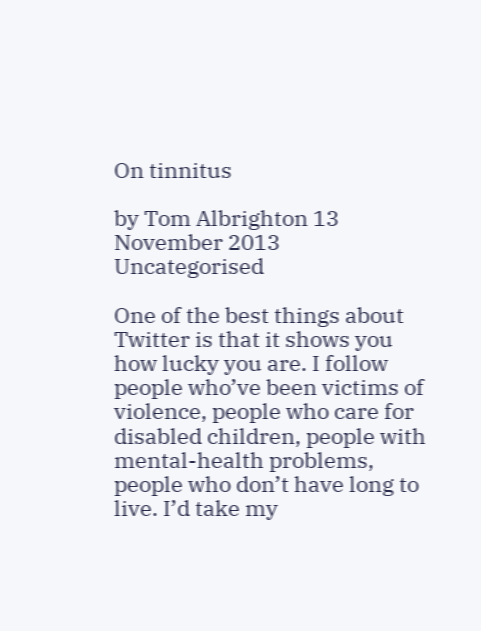On tinnitus

by Tom Albrighton 13 November 2013 Uncategorised

One of the best things about Twitter is that it shows you how lucky you are. I follow people who’ve been victims of violence, people who care for disabled children, people with mental-health problems, people who don’t have long to live. I’d take my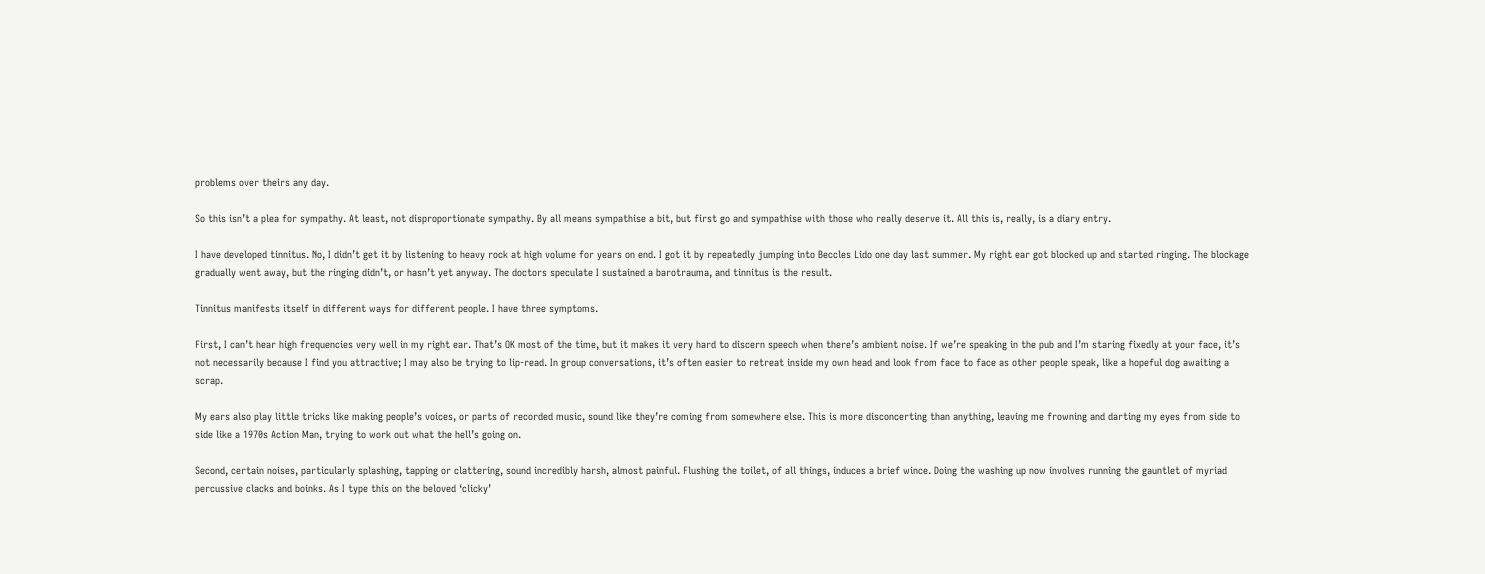problems over theirs any day.

So this isn’t a plea for sympathy. At least, not disproportionate sympathy. By all means sympathise a bit, but first go and sympathise with those who really deserve it. All this is, really, is a diary entry.

I have developed tinnitus. No, I didn’t get it by listening to heavy rock at high volume for years on end. I got it by repeatedly jumping into Beccles Lido one day last summer. My right ear got blocked up and started ringing. The blockage gradually went away, but the ringing didn’t, or hasn’t yet anyway. The doctors speculate I sustained a barotrauma, and tinnitus is the result.

Tinnitus manifests itself in different ways for different people. I have three symptoms.

First, I can’t hear high frequencies very well in my right ear. That’s OK most of the time, but it makes it very hard to discern speech when there’s ambient noise. If we’re speaking in the pub and I’m staring fixedly at your face, it’s not necessarily because I find you attractive; I may also be trying to lip-read. In group conversations, it’s often easier to retreat inside my own head and look from face to face as other people speak, like a hopeful dog awaiting a scrap.

My ears also play little tricks like making people’s voices, or parts of recorded music, sound like they’re coming from somewhere else. This is more disconcerting than anything, leaving me frowning and darting my eyes from side to side like a 1970s Action Man, trying to work out what the hell’s going on.

Second, certain noises, particularly splashing, tapping or clattering, sound incredibly harsh, almost painful. Flushing the toilet, of all things, induces a brief wince. Doing the washing up now involves running the gauntlet of myriad percussive clacks and boinks. As I type this on the beloved ‘clicky’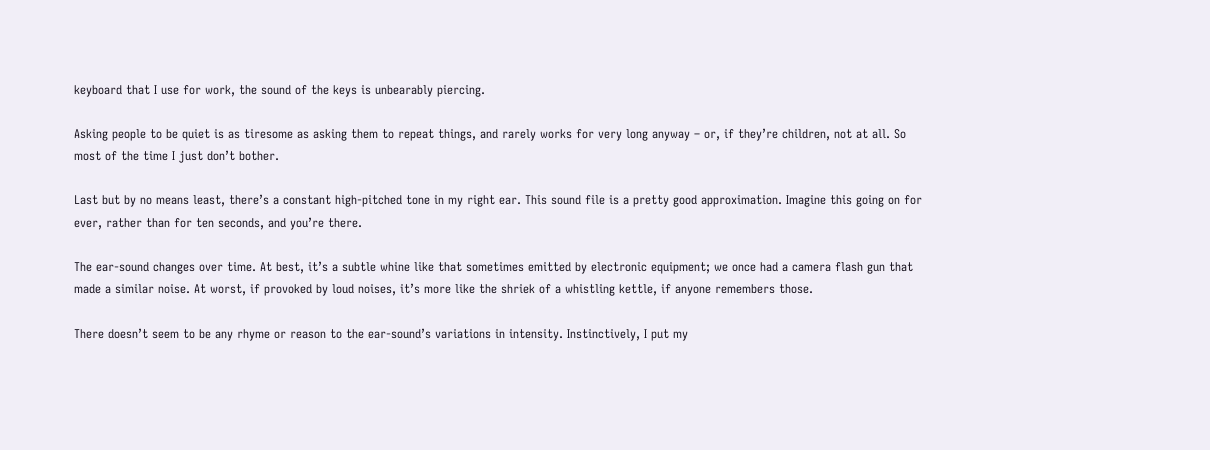keyboard that I use for work, the sound of the keys is unbearably piercing.

Asking people to be quiet is as tiresome as asking them to repeat things, and rarely works for very long anyway – or, if they’re children, not at all. So most of the time I just don’t bother.

Last but by no means least, there’s a constant high-pitched tone in my right ear. This sound file is a pretty good approximation. Imagine this going on for ever, rather than for ten seconds, and you’re there.

The ear-sound changes over time. At best, it’s a subtle whine like that sometimes emitted by electronic equipment; we once had a camera flash gun that made a similar noise. At worst, if provoked by loud noises, it’s more like the shriek of a whistling kettle, if anyone remembers those.

There doesn’t seem to be any rhyme or reason to the ear-sound’s variations in intensity. Instinctively, I put my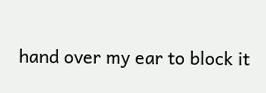hand over my ear to block it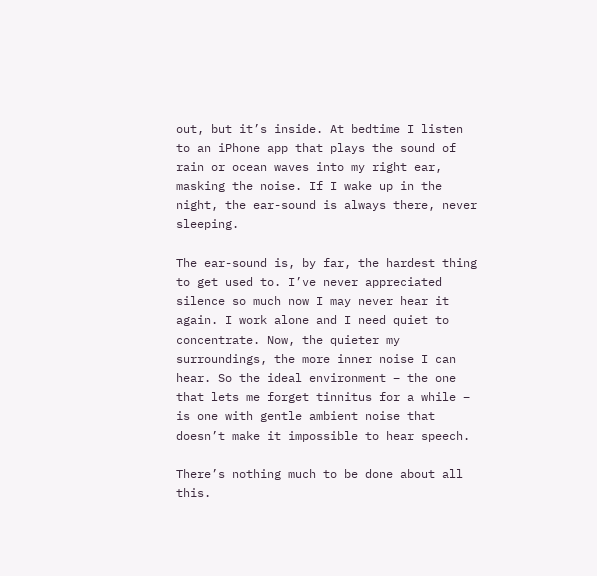out, but it’s inside. At bedtime I listen to an iPhone app that plays the sound of rain or ocean waves into my right ear, masking the noise. If I wake up in the night, the ear-sound is always there, never sleeping.

The ear-sound is, by far, the hardest thing to get used to. I’ve never appreciated silence so much now I may never hear it again. I work alone and I need quiet to concentrate. Now, the quieter my surroundings, the more inner noise I can hear. So the ideal environment – the one that lets me forget tinnitus for a while – is one with gentle ambient noise that doesn’t make it impossible to hear speech.

There’s nothing much to be done about all this.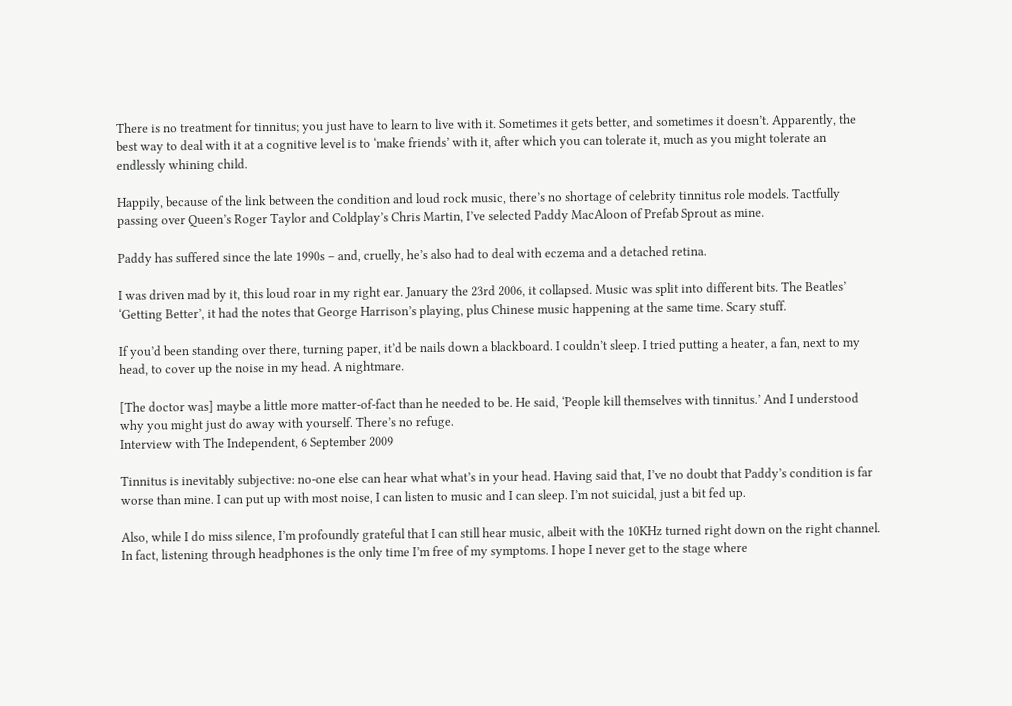There is no treatment for tinnitus; you just have to learn to live with it. Sometimes it gets better, and sometimes it doesn’t. Apparently, the best way to deal with it at a cognitive level is to ‘make friends’ with it, after which you can tolerate it, much as you might tolerate an endlessly whining child.

Happily, because of the link between the condition and loud rock music, there’s no shortage of celebrity tinnitus role models. Tactfully passing over Queen’s Roger Taylor and Coldplay’s Chris Martin, I’ve selected Paddy MacAloon of Prefab Sprout as mine.

Paddy has suffered since the late 1990s – and, cruelly, he’s also had to deal with eczema and a detached retina.

I was driven mad by it, this loud roar in my right ear. January the 23rd 2006, it collapsed. Music was split into different bits. The Beatles’ ‘Getting Better’, it had the notes that George Harrison’s playing, plus Chinese music happening at the same time. Scary stuff.

If you’d been standing over there, turning paper, it’d be nails down a blackboard. I couldn’t sleep. I tried putting a heater, a fan, next to my head, to cover up the noise in my head. A nightmare.

[The doctor was] maybe a little more matter-of-fact than he needed to be. He said, ‘People kill themselves with tinnitus.’ And I understood why you might just do away with yourself. There’s no refuge.
Interview with The Independent, 6 September 2009

Tinnitus is inevitably subjective: no-one else can hear what what’s in your head. Having said that, I’ve no doubt that Paddy’s condition is far worse than mine. I can put up with most noise, I can listen to music and I can sleep. I’m not suicidal, just a bit fed up.

Also, while I do miss silence, I’m profoundly grateful that I can still hear music, albeit with the 10KHz turned right down on the right channel. In fact, listening through headphones is the only time I’m free of my symptoms. I hope I never get to the stage where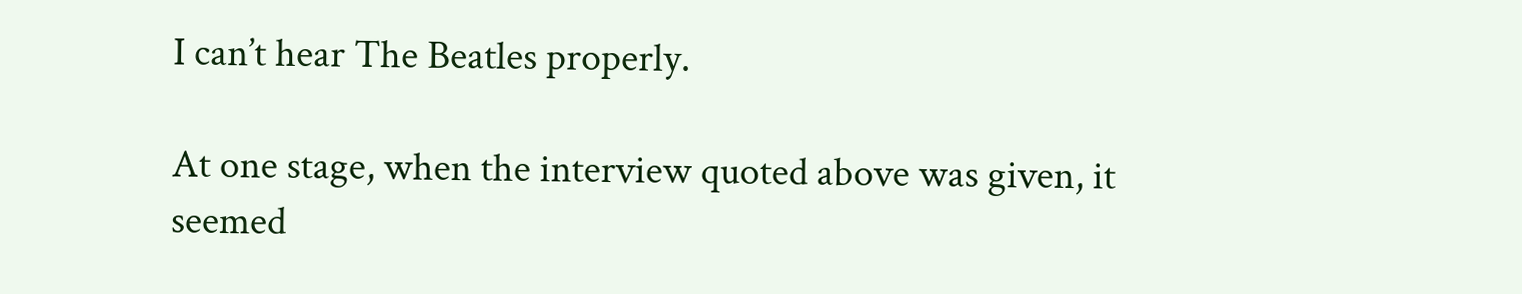I can’t hear The Beatles properly.

At one stage, when the interview quoted above was given, it seemed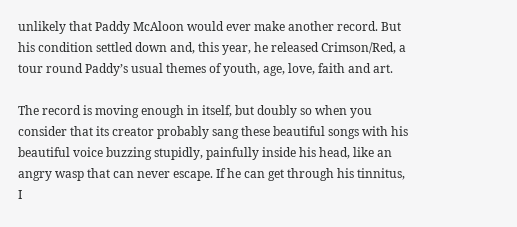unlikely that Paddy McAloon would ever make another record. But his condition settled down and, this year, he released Crimson/Red, a tour round Paddy’s usual themes of youth, age, love, faith and art.

The record is moving enough in itself, but doubly so when you consider that its creator probably sang these beautiful songs with his beautiful voice buzzing stupidly, painfully inside his head, like an angry wasp that can never escape. If he can get through his tinnitus, I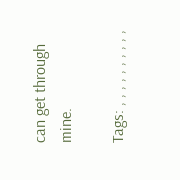can get through mine.

Tags: , , , , , , , , , ,